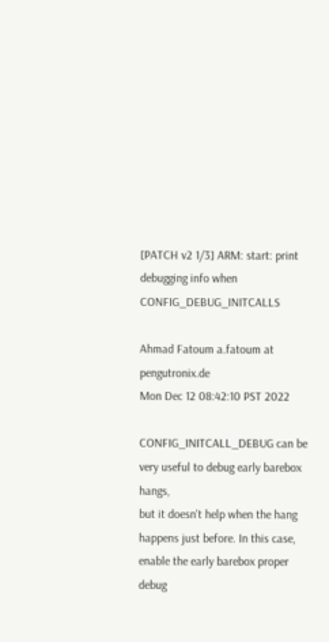[PATCH v2 1/3] ARM: start: print debugging info when CONFIG_DEBUG_INITCALLS

Ahmad Fatoum a.fatoum at pengutronix.de
Mon Dec 12 08:42:10 PST 2022

CONFIG_INITCALL_DEBUG can be very useful to debug early barebox hangs,
but it doesn't help when the hang happens just before. In this case,
enable the early barebox proper debug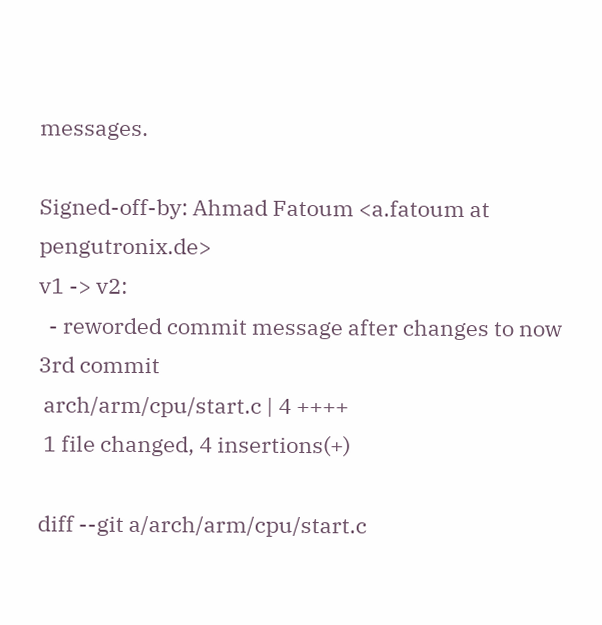messages.

Signed-off-by: Ahmad Fatoum <a.fatoum at pengutronix.de>
v1 -> v2:
  - reworded commit message after changes to now 3rd commit
 arch/arm/cpu/start.c | 4 ++++
 1 file changed, 4 insertions(+)

diff --git a/arch/arm/cpu/start.c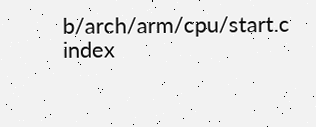b/arch/arm/cpu/start.c
index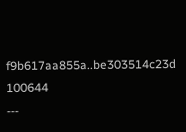f9b617aa855a..be303514c23d 100644
---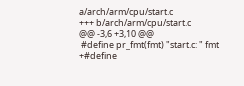a/arch/arm/cpu/start.c
+++ b/arch/arm/cpu/start.c
@@ -3,6 +3,10 @@
 #define pr_fmt(fmt) "start.c: " fmt
+#define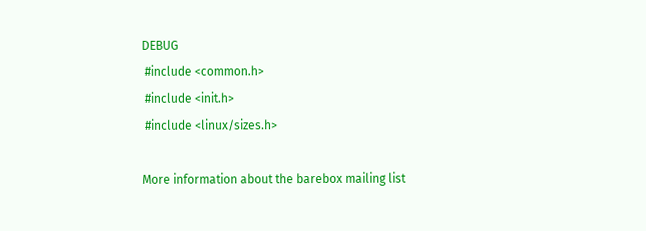DEBUG
 #include <common.h>
 #include <init.h>
 #include <linux/sizes.h>

More information about the barebox mailing list